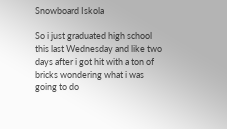Snowboard Iskola

So i just graduated high school this last Wednesday and like two days after i got hit with a ton of bricks wondering what i was going to do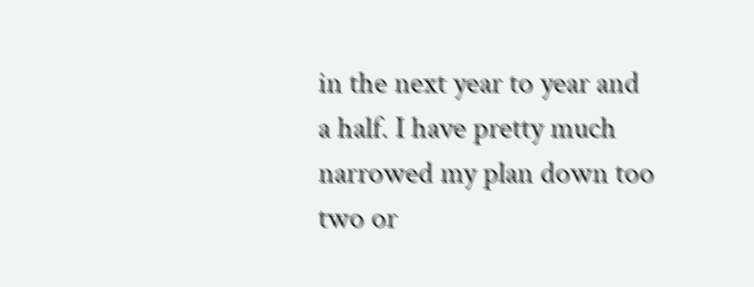in the next year to year and a half. I have pretty much narrowed my plan down too two or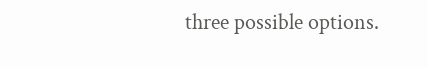three possible options.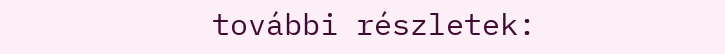további részletek: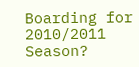Boarding for 2010/2011 Season?